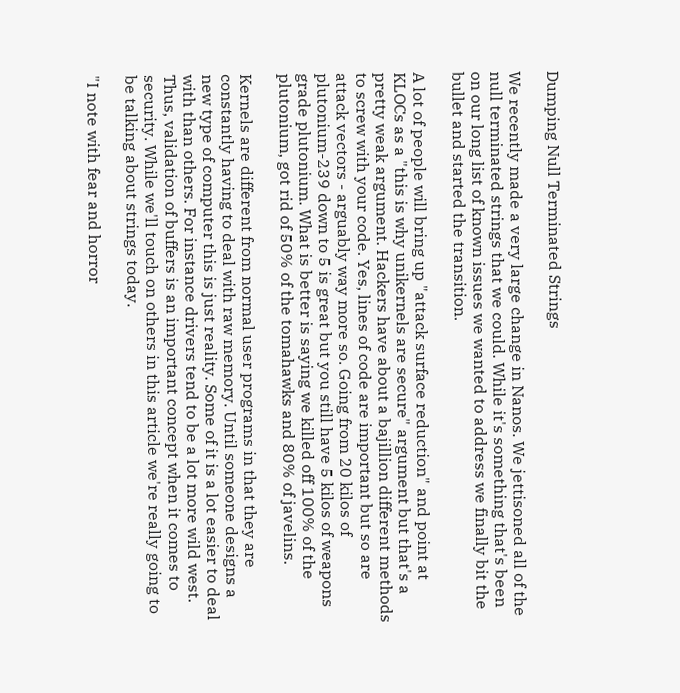Dumping Null Terminated Strings

We recently made a very large change in Nanos. We jettisoned all of the null terminated strings that we could. While it's something that's been on our long list of known issues we wanted to address we finally bit the bullet and started the transition.

A lot of people will bring up "attack surface reduction" and point at KLOCs as a "this is why unikernels are secure" argument but that's a pretty weak argument. Hackers have about a bajillion different methods to screw with your code. Yes, lines of code are important but so are attack vectors - arguably way more so. Going from 20 kilos of plutonium-239 down to 5 is great but you still have 5 kilos of weapons grade plutonium. What is better is saying we killed off 100% of the plutonium, got rid of 50% of the tomahawks and 80% of javelins.

Kernels are different from normal user programs in that they are constantly having to deal with raw memory. Until someone designs a new type of computer this is just reality. Some of it is a lot easier to deal with than others. For instance drivers tend to be a lot more wild west. Thus, validation of buffers is an important concept when it comes to security. While we'll touch on others in this article we're really going to be talking about strings today.

"I note with fear and horror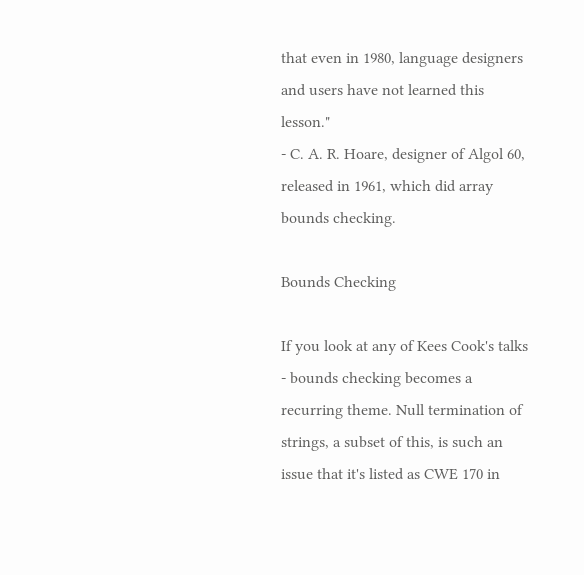that even in 1980, language designers and users have not learned this lesson."
- C. A. R. Hoare, designer of Algol 60, released in 1961, which did array bounds checking.

Bounds Checking

If you look at any of Kees Cook's talks - bounds checking becomes a recurring theme. Null termination of strings, a subset of this, is such an issue that it's listed as CWE 170 in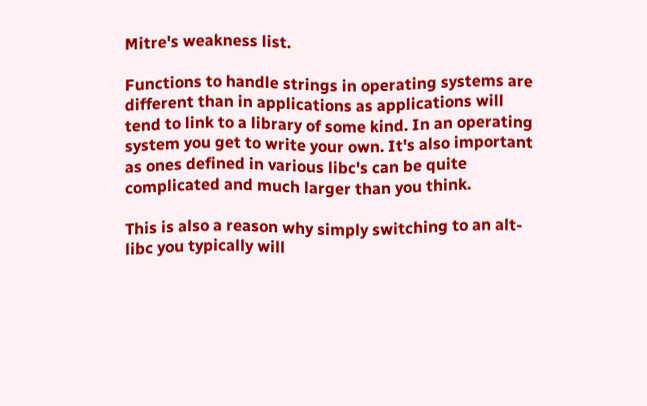Mitre's weakness list.

Functions to handle strings in operating systems are different than in applications as applications will tend to link to a library of some kind. In an operating system you get to write your own. It's also important as ones defined in various libc's can be quite complicated and much larger than you think.

This is also a reason why simply switching to an alt-libc you typically will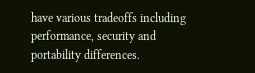have various tradeoffs including performance, security and portability differences.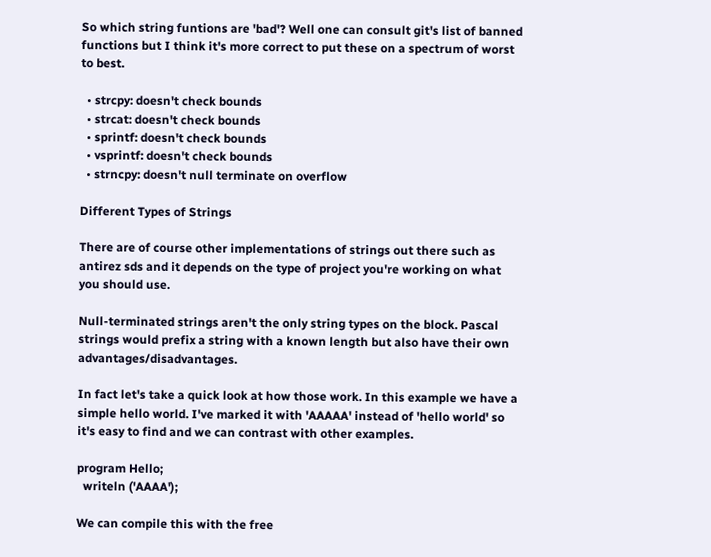So which string funtions are 'bad'? Well one can consult git's list of banned functions but I think it's more correct to put these on a spectrum of worst to best.

  • strcpy: doesn't check bounds
  • strcat: doesn't check bounds
  • sprintf: doesn't check bounds
  • vsprintf: doesn't check bounds
  • strncpy: doesn't null terminate on overflow

Different Types of Strings

There are of course other implementations of strings out there such as antirez sds and it depends on the type of project you're working on what you should use.

Null-terminated strings aren't the only string types on the block. Pascal strings would prefix a string with a known length but also have their own advantages/disadvantages.

In fact let's take a quick look at how those work. In this example we have a simple hello world. I've marked it with 'AAAAA' instead of 'hello world' so it's easy to find and we can contrast with other examples.

program Hello;
  writeln ('AAAA');

We can compile this with the free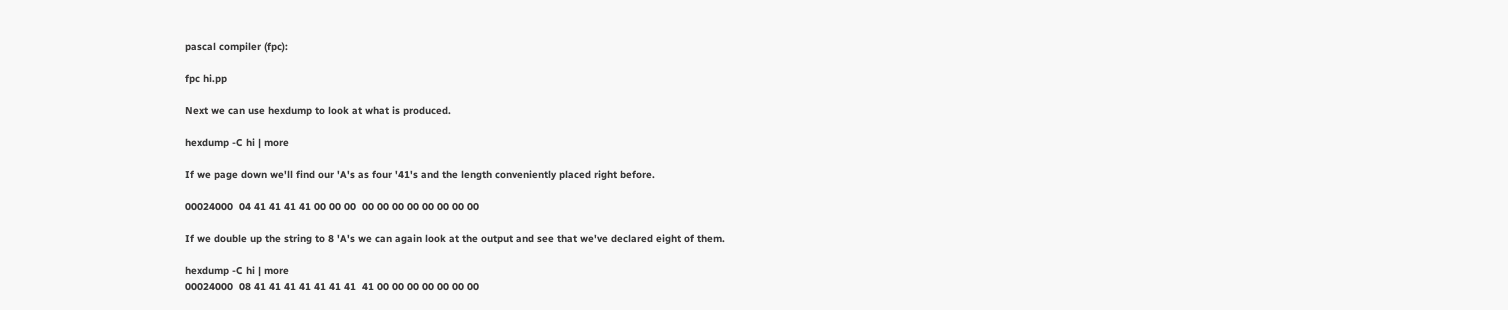pascal compiler (fpc):

fpc hi.pp

Next we can use hexdump to look at what is produced.

hexdump -C hi | more

If we page down we'll find our 'A's as four '41's and the length conveniently placed right before.

00024000  04 41 41 41 41 00 00 00  00 00 00 00 00 00 00 00

If we double up the string to 8 'A's we can again look at the output and see that we've declared eight of them.

hexdump -C hi | more
00024000  08 41 41 41 41 41 41 41  41 00 00 00 00 00 00 00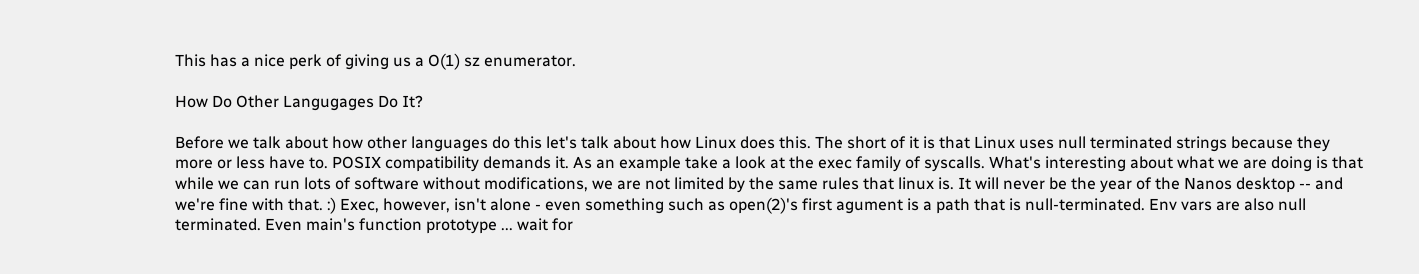This has a nice perk of giving us a O(1) sz enumerator.

How Do Other Langugages Do It?

Before we talk about how other languages do this let's talk about how Linux does this. The short of it is that Linux uses null terminated strings because they more or less have to. POSIX compatibility demands it. As an example take a look at the exec family of syscalls. What's interesting about what we are doing is that while we can run lots of software without modifications, we are not limited by the same rules that linux is. It will never be the year of the Nanos desktop -- and we're fine with that. :) Exec, however, isn't alone - even something such as open(2)'s first agument is a path that is null-terminated. Env vars are also null terminated. Even main's function prototype ... wait for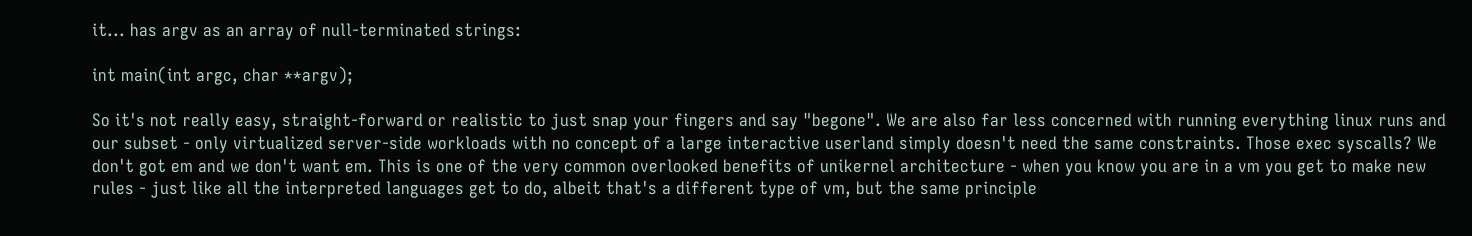it... has argv as an array of null-terminated strings:

int main(int argc, char **argv);

So it's not really easy, straight-forward or realistic to just snap your fingers and say "begone". We are also far less concerned with running everything linux runs and our subset - only virtualized server-side workloads with no concept of a large interactive userland simply doesn't need the same constraints. Those exec syscalls? We don't got em and we don't want em. This is one of the very common overlooked benefits of unikernel architecture - when you know you are in a vm you get to make new rules - just like all the interpreted languages get to do, albeit that's a different type of vm, but the same principle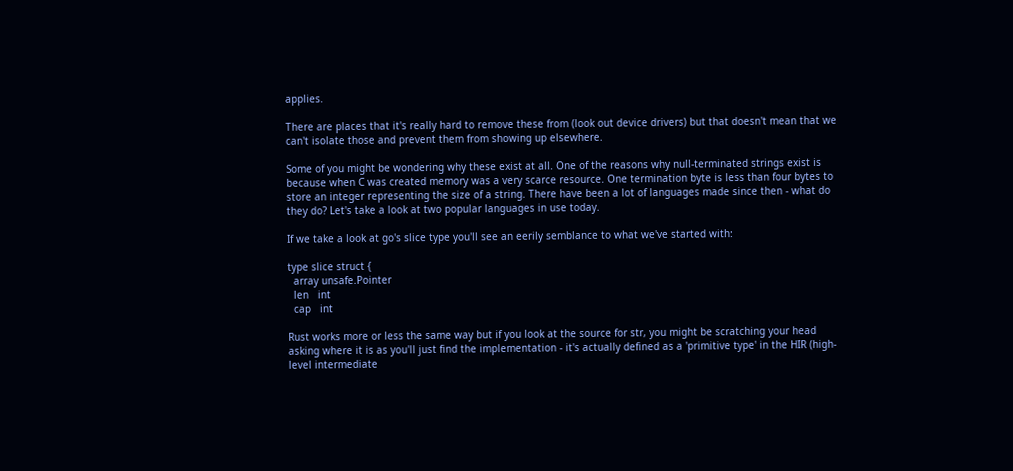applies.

There are places that it's really hard to remove these from (look out device drivers) but that doesn't mean that we can't isolate those and prevent them from showing up elsewhere.

Some of you might be wondering why these exist at all. One of the reasons why null-terminated strings exist is because when C was created memory was a very scarce resource. One termination byte is less than four bytes to store an integer representing the size of a string. There have been a lot of languages made since then - what do they do? Let's take a look at two popular languages in use today.

If we take a look at go's slice type you'll see an eerily semblance to what we've started with:

type slice struct {
  array unsafe.Pointer
  len   int
  cap   int

Rust works more or less the same way but if you look at the source for str, you might be scratching your head asking where it is as you'll just find the implementation - it's actually defined as a 'primitive type' in the HIR (high-level intermediate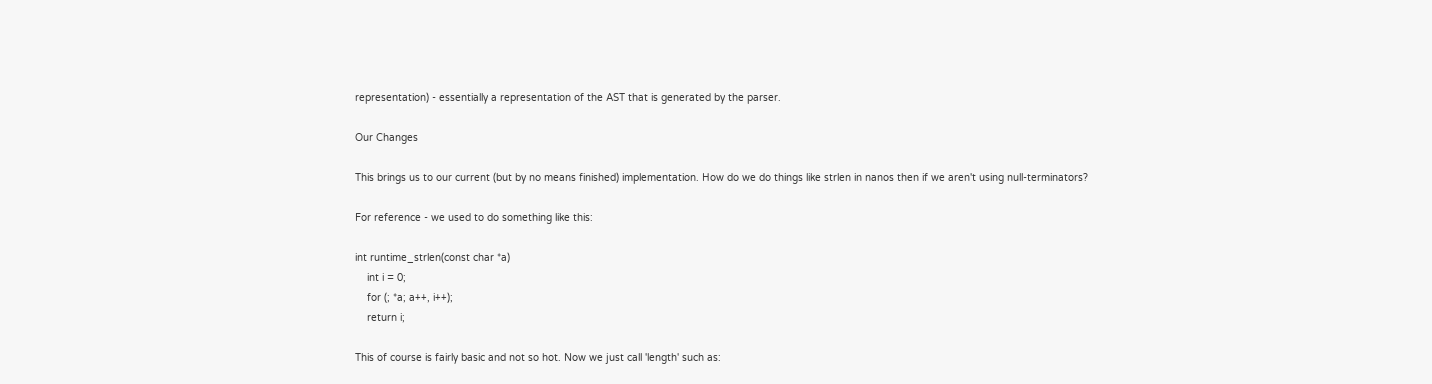representation) - essentially a representation of the AST that is generated by the parser.

Our Changes

This brings us to our current (but by no means finished) implementation. How do we do things like strlen in nanos then if we aren't using null-terminators?

For reference - we used to do something like this:

int runtime_strlen(const char *a)
    int i = 0;
    for (; *a; a++, i++);
    return i;

This of course is fairly basic and not so hot. Now we just call 'length' such as: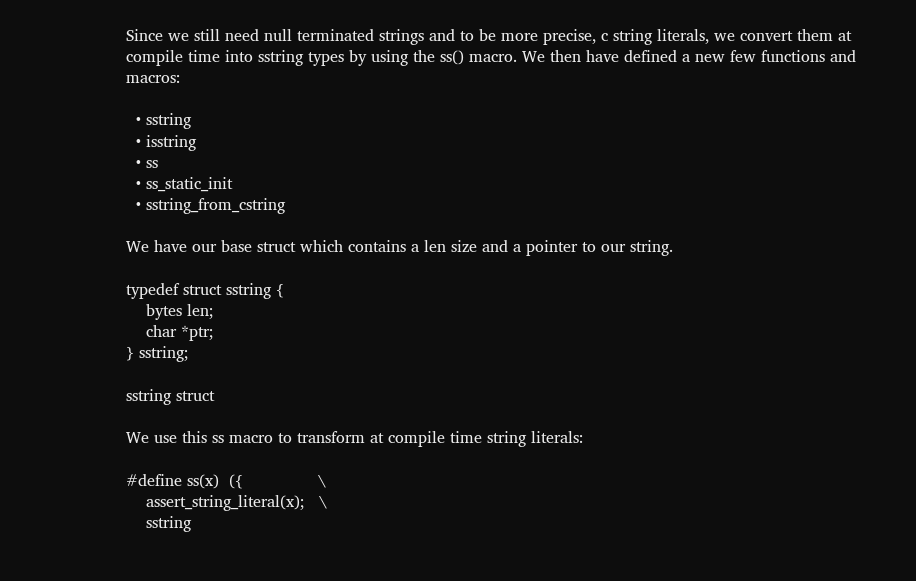Since we still need null terminated strings and to be more precise, c string literals, we convert them at compile time into sstring types by using the ss() macro. We then have defined a new few functions and macros:

  • sstring
  • isstring
  • ss
  • ss_static_init
  • sstring_from_cstring

We have our base struct which contains a len size and a pointer to our string.

typedef struct sstring {
    bytes len;
    char *ptr;
} sstring;

sstring struct

We use this ss macro to transform at compile time string literals:

#define ss(x)  ({               \
    assert_string_literal(x);   \
    sstring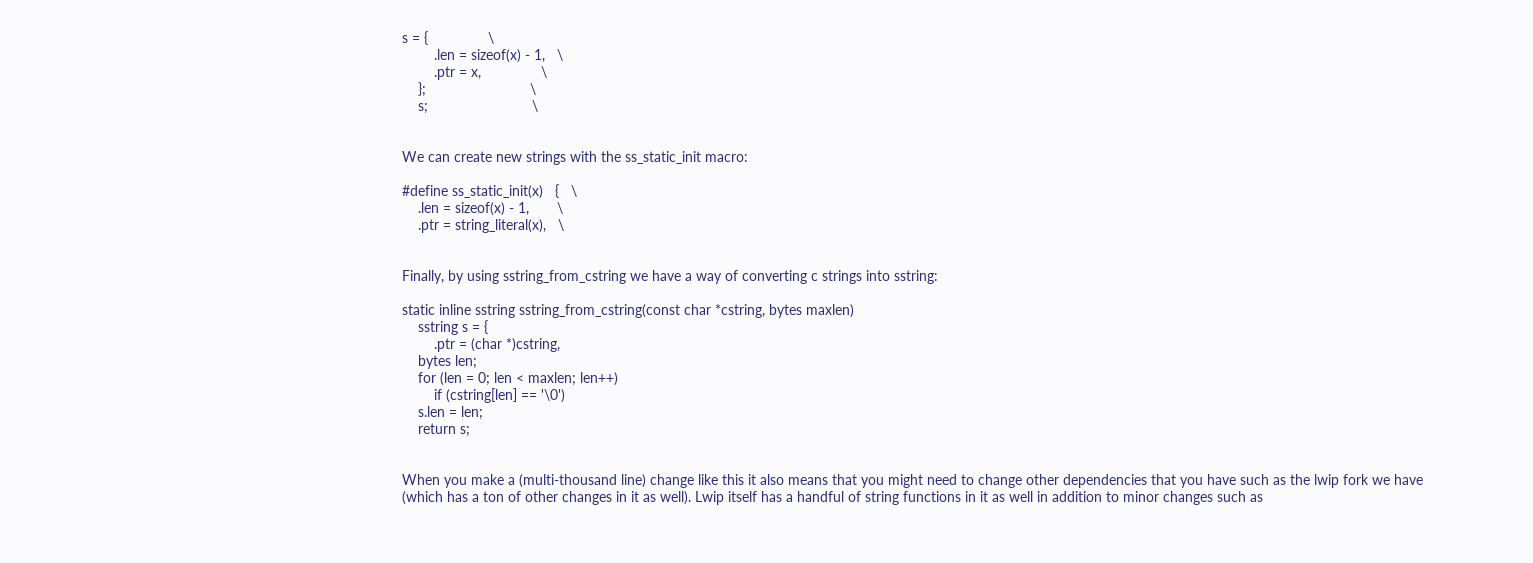s = {               \
        .len = sizeof(x) - 1,   \
        .ptr = x,               \
    };                          \
    s;                          \


We can create new strings with the ss_static_init macro:

#define ss_static_init(x)   {   \
    .len = sizeof(x) - 1,       \
    .ptr = string_literal(x),   \


Finally, by using sstring_from_cstring we have a way of converting c strings into sstring:

static inline sstring sstring_from_cstring(const char *cstring, bytes maxlen)
    sstring s = {
        .ptr = (char *)cstring,
    bytes len;
    for (len = 0; len < maxlen; len++)
        if (cstring[len] == '\0')
    s.len = len;
    return s;


When you make a (multi-thousand line) change like this it also means that you might need to change other dependencies that you have such as the lwip fork we have (which has a ton of other changes in it as well). Lwip itself has a handful of string functions in it as well in addition to minor changes such as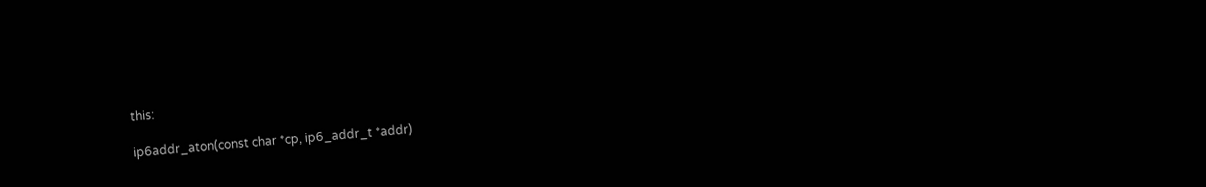this:

ip6addr_aton(const char *cp, ip6_addr_t *addr)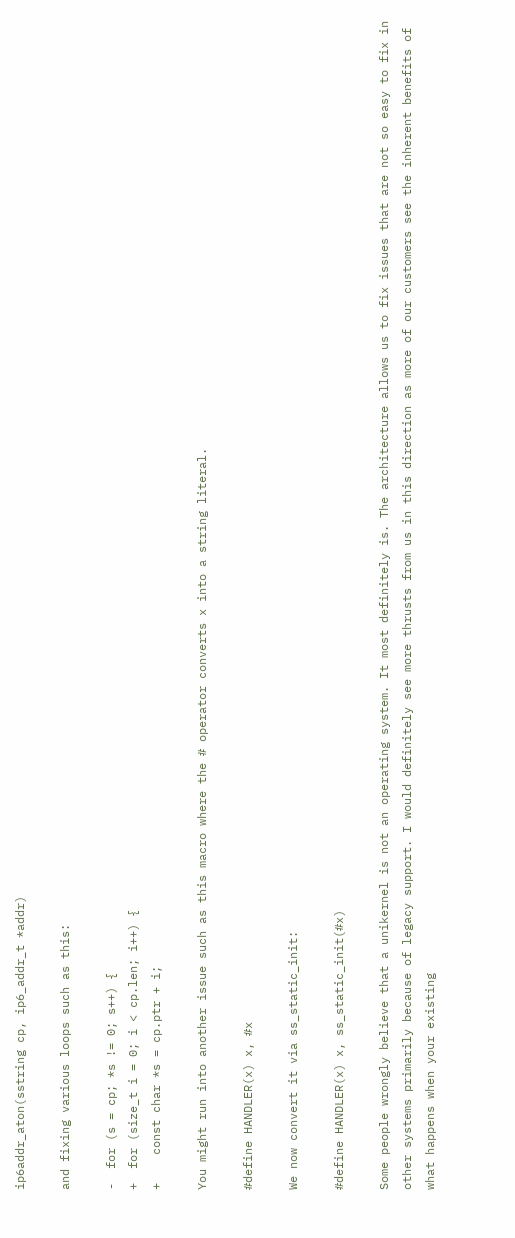ip6addr_aton(sstring cp, ip6_addr_t *addr)

and fixing various loops such as this:

-  for (s = cp; *s != 0; s++) {
+  for (size_t i = 0; i < cp.len; i++) {
+    const char *s = cp.ptr + i;

You might run into another issue such as this macro where the # operator converts x into a string literal.

#define HANDLER(x) x, #x

We now convert it via ss_static_init:

#define HANDLER(x) x, ss_static_init(#x)

Some people wrongly believe that a unikernel is not an operating system. It most definitely is. The architecture allows us to fix issues that are not so easy to fix in other systems primarily because of legacy support. I would definitely see more thrusts from us in this direction as more of our customers see the inherent benefits of what happens when your existing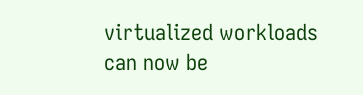virtualized workloads can now be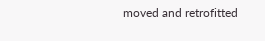moved and retrofitted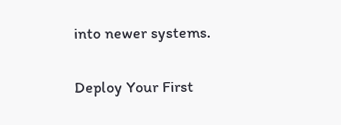into newer systems.

Deploy Your First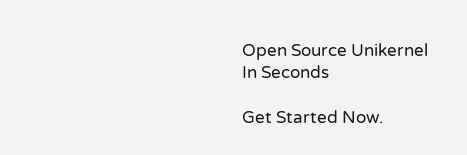Open Source Unikernel In Seconds

Get Started Now.